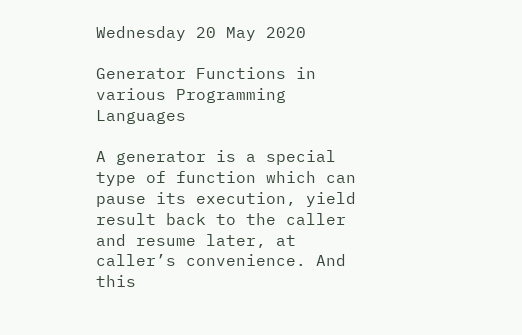Wednesday 20 May 2020

Generator Functions in various Programming Languages

A generator is a special type of function which can pause its execution, yield result back to the caller and resume later, at caller’s convenience. And this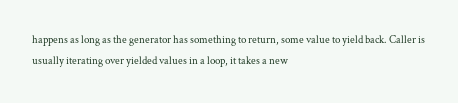happens as long as the generator has something to return, some value to yield back. Caller is usually iterating over yielded values in a loop, it takes a new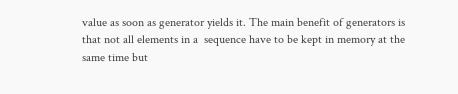value as soon as generator yields it. The main benefit of generators is that not all elements in a  sequence have to be kept in memory at the same time but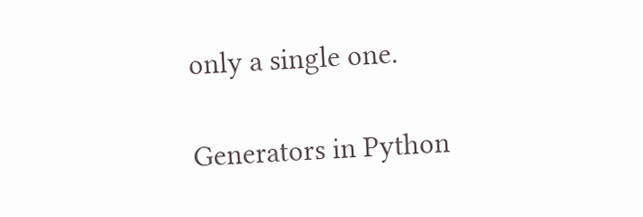only a single one.

Generators in Python